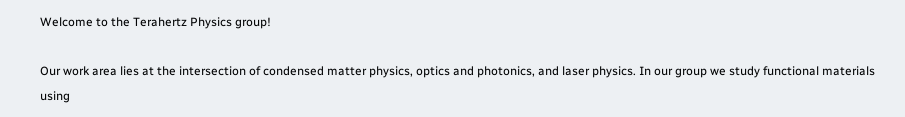Welcome to the Terahertz Physics group!

Our work area lies at the intersection of condensed matter physics, optics and photonics, and laser physics. In our group we study functional materials using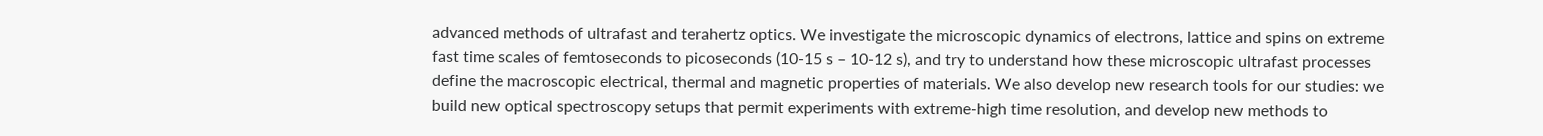advanced methods of ultrafast and terahertz optics. We investigate the microscopic dynamics of electrons, lattice and spins on extreme fast time scales of femtoseconds to picoseconds (10-15 s – 10-12 s), and try to understand how these microscopic ultrafast processes define the macroscopic electrical, thermal and magnetic properties of materials. We also develop new research tools for our studies: we build new optical spectroscopy setups that permit experiments with extreme-high time resolution, and develop new methods to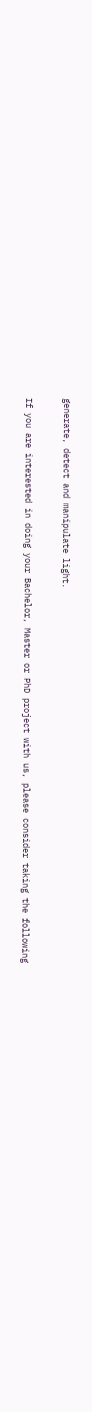generate, detect and manipulate light.

If you are interested in doing your Bachelor, Master or PhD project with us, please consider taking the following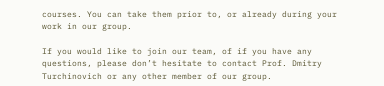courses. You can take them prior to, or already during your work in our group.

If you would like to join our team, of if you have any questions, please don’t hesitate to contact Prof. Dmitry Turchinovich or any other member of our group.